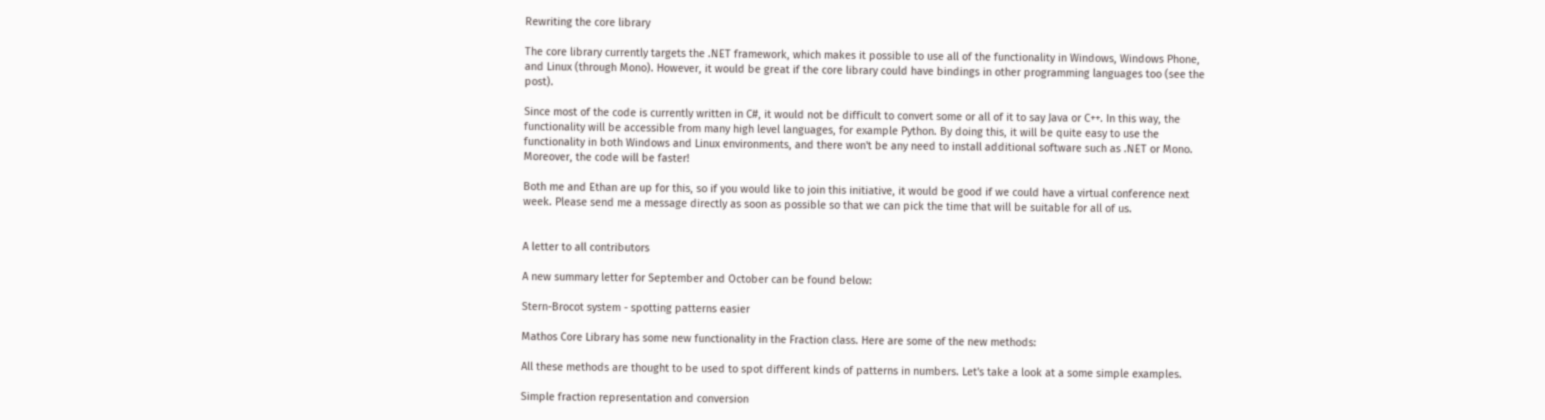Rewriting the core library

The core library currently targets the .NET framework, which makes it possible to use all of the functionality in Windows, Windows Phone, and Linux (through Mono). However, it would be great if the core library could have bindings in other programming languages too (see the post).

Since most of the code is currently written in C#, it would not be difficult to convert some or all of it to say Java or C++. In this way, the functionality will be accessible from many high level languages, for example Python. By doing this, it will be quite easy to use the functionality in both Windows and Linux environments, and there won't be any need to install additional software such as .NET or Mono. Moreover, the code will be faster!

Both me and Ethan are up for this, so if you would like to join this initiative, it would be good if we could have a virtual conference next week. Please send me a message directly as soon as possible so that we can pick the time that will be suitable for all of us.


A letter to all contributors

A new summary letter for September and October can be found below:

Stern-Brocot system - spotting patterns easier

Mathos Core Library has some new functionality in the Fraction class. Here are some of the new methods:

All these methods are thought to be used to spot different kinds of patterns in numbers. Let's take a look at a some simple examples.

Simple fraction representation and conversion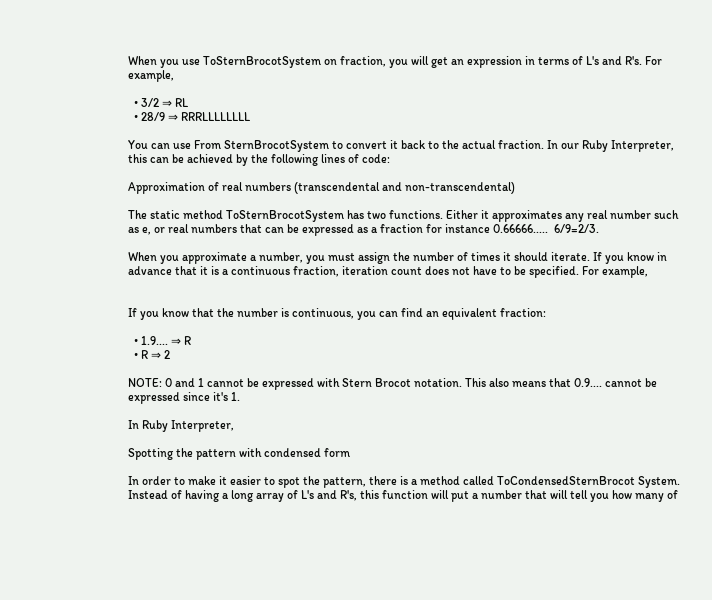When you use ToSternBrocotSystem on fraction, you will get an expression in terms of L's and R's. For example,

  • 3/2 ⇒ RL
  • 28/9 ⇒ RRRLLLLLLLL

You can use From SternBrocotSystem to convert it back to the actual fraction. In our Ruby Interpreter, this can be achieved by the following lines of code:

Approximation of real numbers (transcendental and non-transcendental)

The static method ToSternBrocotSystem has two functions. Either it approximates any real number such as e, or real numbers that can be expressed as a fraction for instance 0.66666.....  6/9=2/3.

When you approximate a number, you must assign the number of times it should iterate. If you know in advance that it is a continuous fraction, iteration count does not have to be specified. For example,


If you know that the number is continuous, you can find an equivalent fraction:

  • 1.9.... ⇒ R
  • R ⇒ 2

NOTE: 0 and 1 cannot be expressed with Stern Brocot notation. This also means that 0.9.... cannot be expressed since it's 1.

In Ruby Interpreter,

Spotting the pattern with condensed form

In order to make it easier to spot the pattern, there is a method called ToCondensedSternBrocot System. Instead of having a long array of L's and R's, this function will put a number that will tell you how many of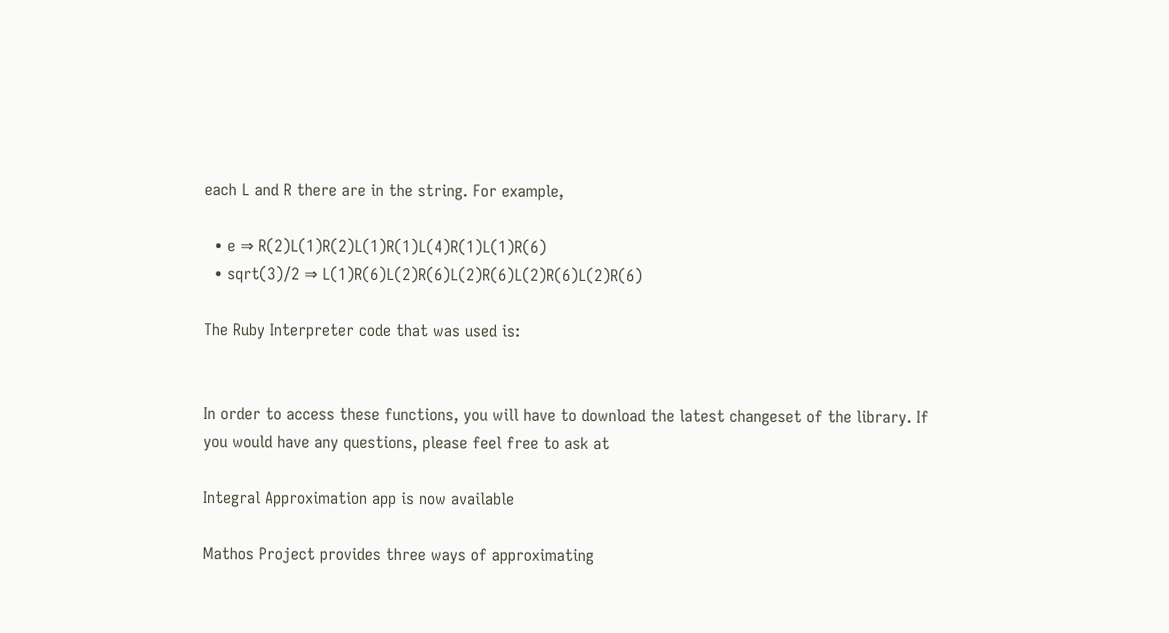each L and R there are in the string. For example,

  • e ⇒ R(2)L(1)R(2)L(1)R(1)L(4)R(1)L(1)R(6)
  • sqrt(3)/2 ⇒ L(1)R(6)L(2)R(6)L(2)R(6)L(2)R(6)L(2)R(6)

The Ruby Interpreter code that was used is:


In order to access these functions, you will have to download the latest changeset of the library. If you would have any questions, please feel free to ask at

Integral Approximation app is now available

Mathos Project provides three ways of approximating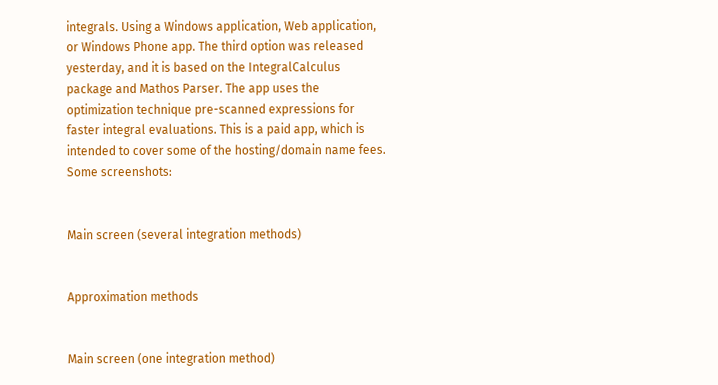integrals. Using a Windows application, Web application, or Windows Phone app. The third option was released yesterday, and it is based on the IntegralCalculus package and Mathos Parser. The app uses the optimization technique pre-scanned expressions for faster integral evaluations. This is a paid app, which is intended to cover some of the hosting/domain name fees. Some screenshots:


Main screen (several integration methods)


Approximation methods


Main screen (one integration method)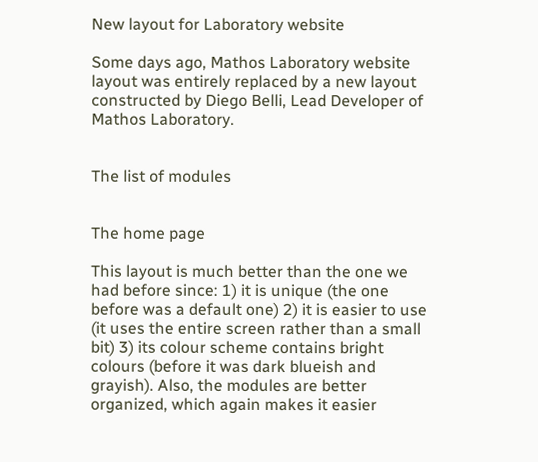New layout for Laboratory website

Some days ago, Mathos Laboratory website layout was entirely replaced by a new layout constructed by Diego Belli, Lead Developer of Mathos Laboratory.


The list of modules


The home page

This layout is much better than the one we had before since: 1) it is unique (the one before was a default one) 2) it is easier to use (it uses the entire screen rather than a small bit) 3) its colour scheme contains bright colours (before it was dark blueish and grayish). Also, the modules are better organized, which again makes it easier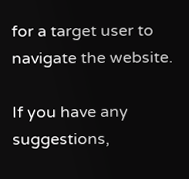for a target user to navigate the website.

If you have any suggestions,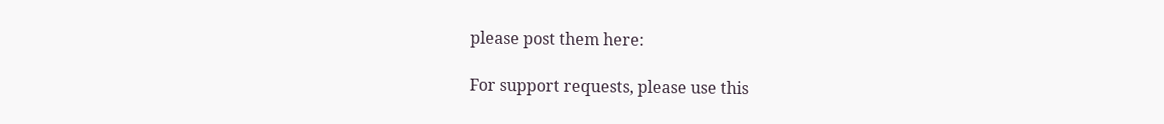please post them here:

For support requests, please use this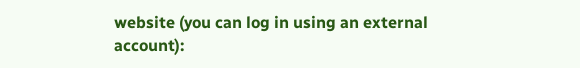website (you can log in using an external account):